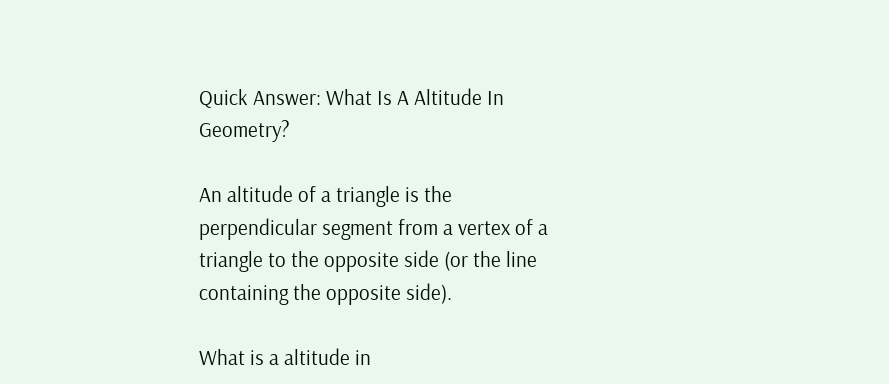Quick Answer: What Is A Altitude In Geometry?

An altitude of a triangle is the perpendicular segment from a vertex of a triangle to the opposite side (or the line containing the opposite side).

What is a altitude in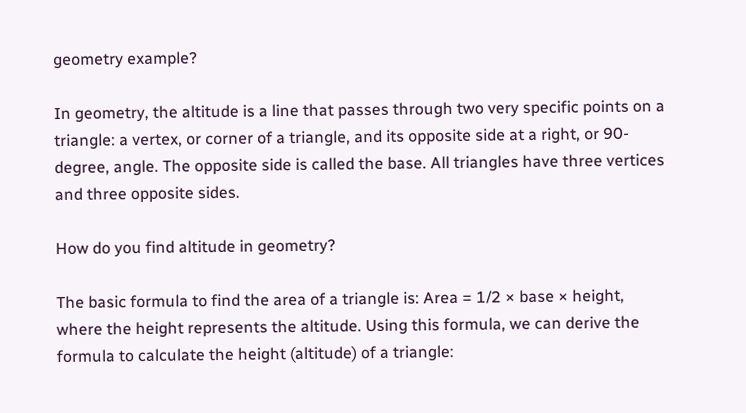geometry example?

In geometry, the altitude is a line that passes through two very specific points on a triangle: a vertex, or corner of a triangle, and its opposite side at a right, or 90-degree, angle. The opposite side is called the base. All triangles have three vertices and three opposite sides.

How do you find altitude in geometry?

The basic formula to find the area of a triangle is: Area = 1/2 × base × height, where the height represents the altitude. Using this formula, we can derive the formula to calculate the height (altitude) of a triangle: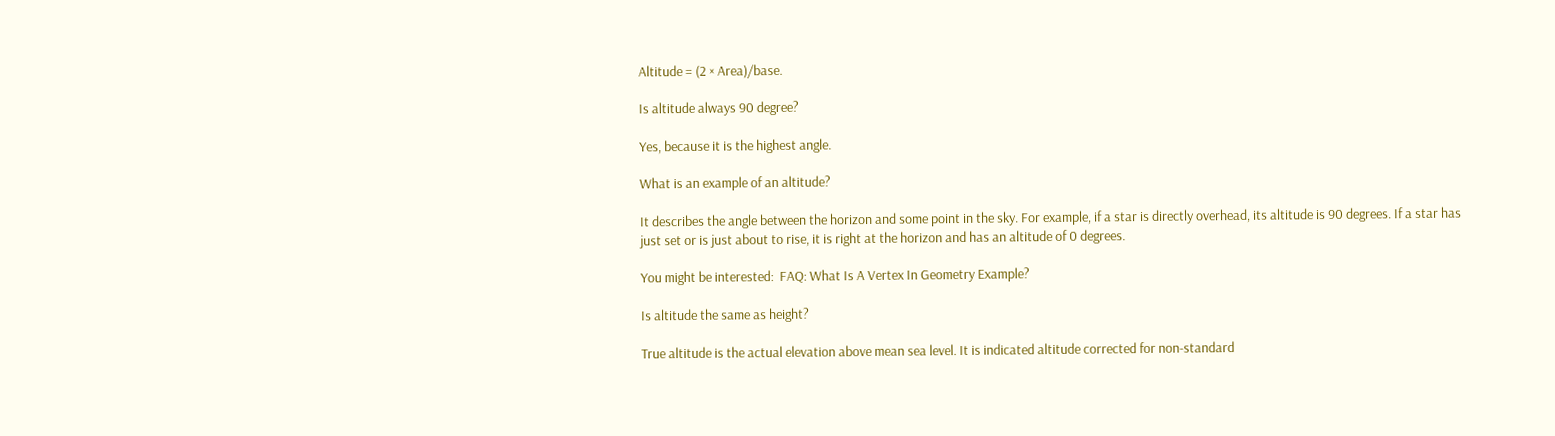Altitude = (2 × Area)/base.

Is altitude always 90 degree?

Yes, because it is the highest angle.

What is an example of an altitude?

It describes the angle between the horizon and some point in the sky. For example, if a star is directly overhead, its altitude is 90 degrees. If a star has just set or is just about to rise, it is right at the horizon and has an altitude of 0 degrees.

You might be interested:  FAQ: What Is A Vertex In Geometry Example?

Is altitude the same as height?

True altitude is the actual elevation above mean sea level. It is indicated altitude corrected for non-standard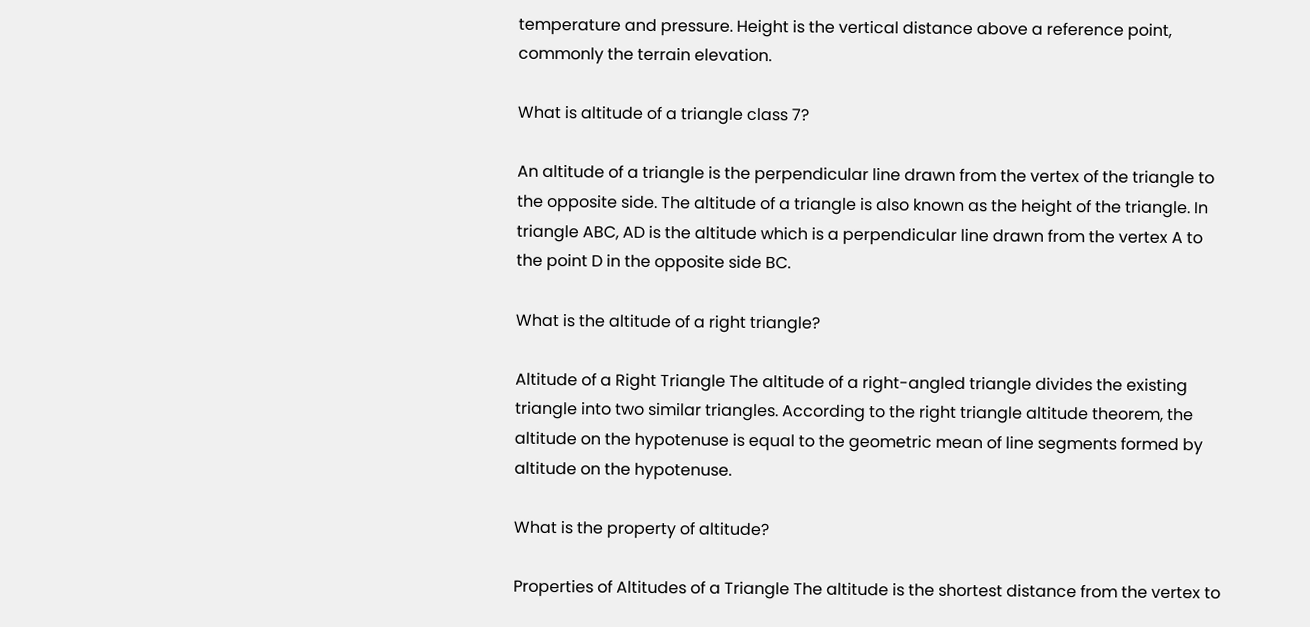temperature and pressure. Height is the vertical distance above a reference point, commonly the terrain elevation.

What is altitude of a triangle class 7?

An altitude of a triangle is the perpendicular line drawn from the vertex of the triangle to the opposite side. The altitude of a triangle is also known as the height of the triangle. In triangle ABC, AD is the altitude which is a perpendicular line drawn from the vertex A to the point D in the opposite side BC.

What is the altitude of a right triangle?

Altitude of a Right Triangle The altitude of a right-angled triangle divides the existing triangle into two similar triangles. According to the right triangle altitude theorem, the altitude on the hypotenuse is equal to the geometric mean of line segments formed by altitude on the hypotenuse.

What is the property of altitude?

Properties of Altitudes of a Triangle The altitude is the shortest distance from the vertex to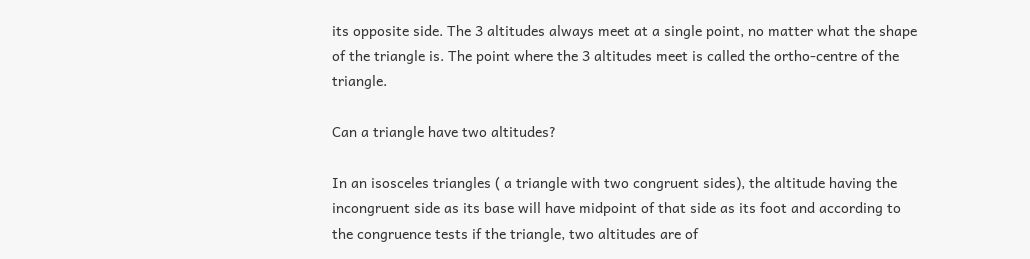its opposite side. The 3 altitudes always meet at a single point, no matter what the shape of the triangle is. The point where the 3 altitudes meet is called the ortho-centre of the triangle.

Can a triangle have two altitudes?

In an isosceles triangles ( a triangle with two congruent sides), the altitude having the incongruent side as its base will have midpoint of that side as its foot and according to the congruence tests if the triangle, two altitudes are of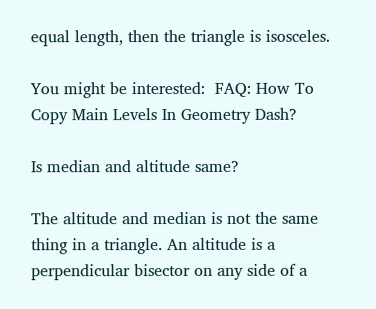equal length, then the triangle is isosceles.

You might be interested:  FAQ: How To Copy Main Levels In Geometry Dash?

Is median and altitude same?

The altitude and median is not the same thing in a triangle. An altitude is a perpendicular bisector on any side of a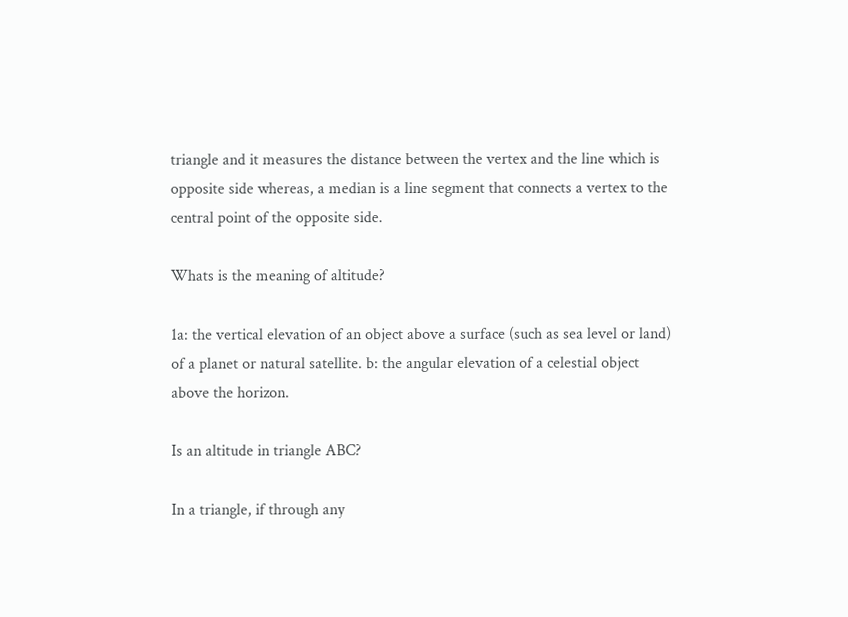triangle and it measures the distance between the vertex and the line which is opposite side whereas, a median is a line segment that connects a vertex to the central point of the opposite side.

Whats is the meaning of altitude?

1a: the vertical elevation of an object above a surface (such as sea level or land) of a planet or natural satellite. b: the angular elevation of a celestial object above the horizon.

Is an altitude in triangle ABC?

In a triangle, if through any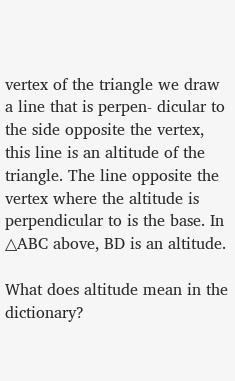vertex of the triangle we draw a line that is perpen- dicular to the side opposite the vertex, this line is an altitude of the triangle. The line opposite the vertex where the altitude is perpendicular to is the base. In △ABC above, BD is an altitude.

What does altitude mean in the dictionary?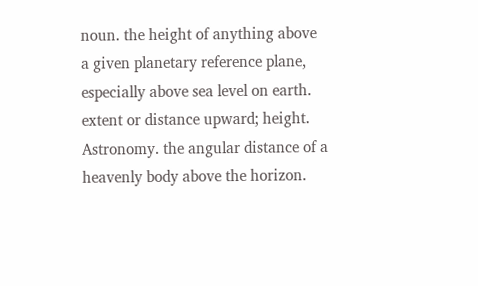noun. the height of anything above a given planetary reference plane, especially above sea level on earth. extent or distance upward; height. Astronomy. the angular distance of a heavenly body above the horizon.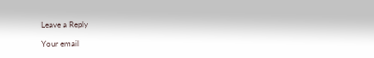Leave a Reply

Your email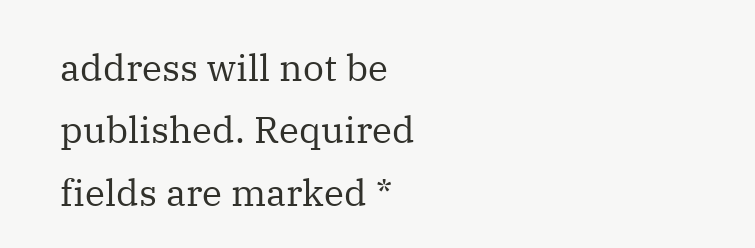address will not be published. Required fields are marked *